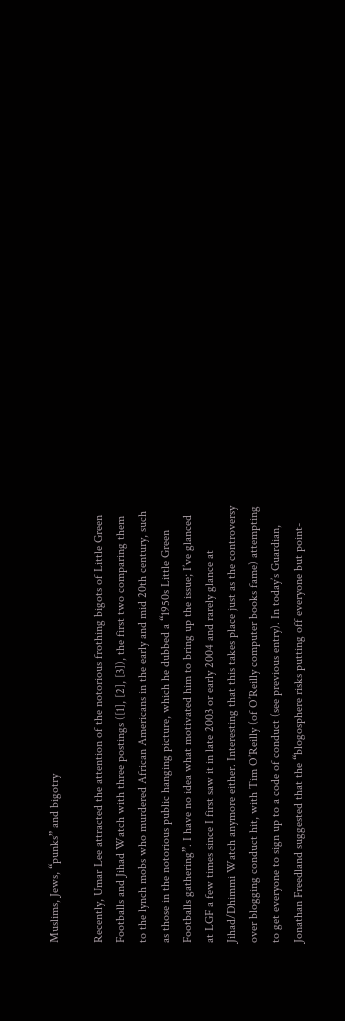Muslims, Jews, “punks” and bigotry

Recently, Umar Lee attracted the attention of the notorious frothing bigots of Little Green Footballs and Jihad Watch with three postings ([1], [2], [3]), the first two comparing them to the lynch mobs who murdered African Americans in the early and mid 20th century, such as those in the notorious public hanging picture, which he dubbed a “1950s Little Green Footballs gathering”. I have no idea what motivated him to bring up the issue; I’ve glanced at LGF a few times since I first saw it in late 2003 or early 2004 and rarely glance at Jihad/Dhimmi Watch anymore either. Interesting that this takes place just as the controversy over blogging conduct hit, with Tim O’Reilly (of O’Reilly computer books fame) attempting to get everyone to sign up to a code of conduct (see previous entry). In today’s Guardian, Jonathan Freedland suggested that the “blogosphere risks putting off everyone but point-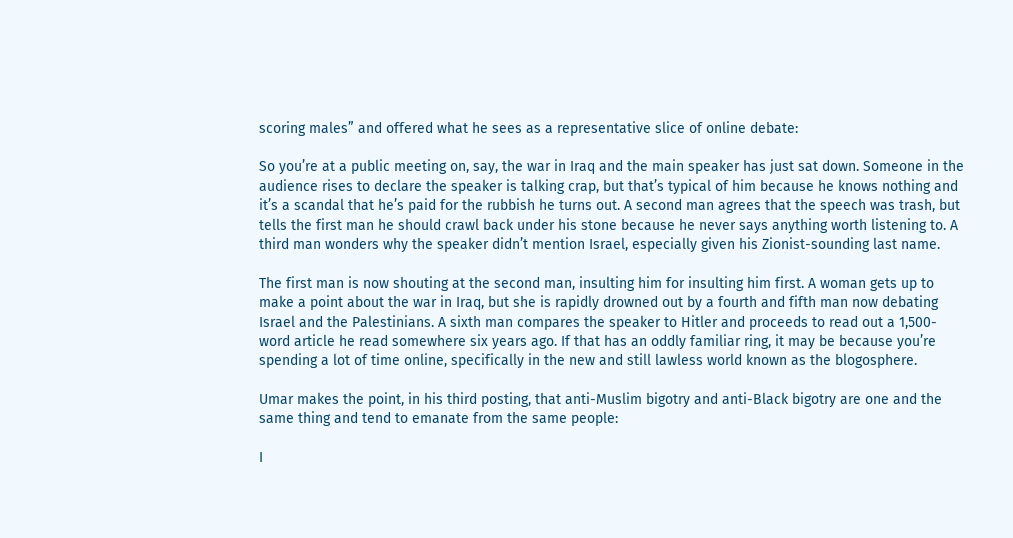scoring males” and offered what he sees as a representative slice of online debate:

So you’re at a public meeting on, say, the war in Iraq and the main speaker has just sat down. Someone in the audience rises to declare the speaker is talking crap, but that’s typical of him because he knows nothing and it’s a scandal that he’s paid for the rubbish he turns out. A second man agrees that the speech was trash, but tells the first man he should crawl back under his stone because he never says anything worth listening to. A third man wonders why the speaker didn’t mention Israel, especially given his Zionist-sounding last name.

The first man is now shouting at the second man, insulting him for insulting him first. A woman gets up to make a point about the war in Iraq, but she is rapidly drowned out by a fourth and fifth man now debating Israel and the Palestinians. A sixth man compares the speaker to Hitler and proceeds to read out a 1,500-word article he read somewhere six years ago. If that has an oddly familiar ring, it may be because you’re spending a lot of time online, specifically in the new and still lawless world known as the blogosphere.

Umar makes the point, in his third posting, that anti-Muslim bigotry and anti-Black bigotry are one and the same thing and tend to emanate from the same people:

I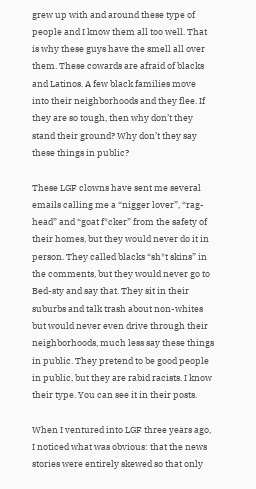grew up with and around these type of people and I know them all too well. That is why these guys have the smell all over them. These cowards are afraid of blacks and Latinos. A few black families move into their neighborhoods and they flee. If they are so tough, then why don’t they stand their ground? Why don’t they say these things in public?

These LGF clowns have sent me several emails calling me a “nigger lover”, “rag-head” and “goat f*cker” from the safety of their homes, but they would never do it in person. They called blacks “sh*t skins” in the comments, but they would never go to Bed-sty and say that. They sit in their suburbs and talk trash about non-whites but would never even drive through their neighborhoods, much less say these things in public. They pretend to be good people in public, but they are rabid racists. I know their type. You can see it in their posts.

When I ventured into LGF three years ago, I noticed what was obvious: that the news stories were entirely skewed so that only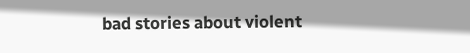bad stories about violent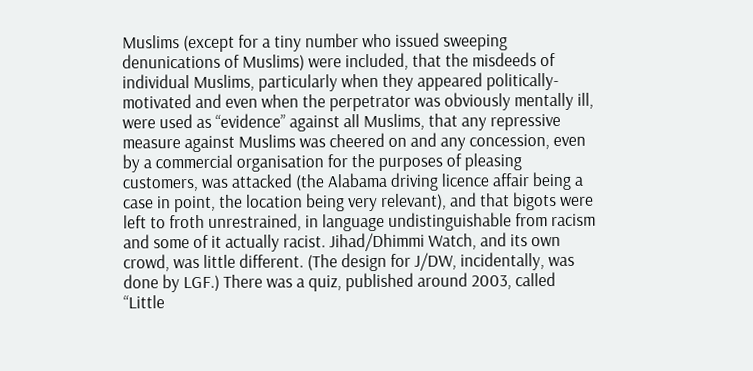Muslims (except for a tiny number who issued sweeping denunications of Muslims) were included, that the misdeeds of individual Muslims, particularly when they appeared politically-motivated and even when the perpetrator was obviously mentally ill, were used as “evidence” against all Muslims, that any repressive measure against Muslims was cheered on and any concession, even by a commercial organisation for the purposes of pleasing customers, was attacked (the Alabama driving licence affair being a case in point, the location being very relevant), and that bigots were left to froth unrestrained, in language undistinguishable from racism and some of it actually racist. Jihad/Dhimmi Watch, and its own crowd, was little different. (The design for J/DW, incidentally, was done by LGF.) There was a quiz, published around 2003, called “Little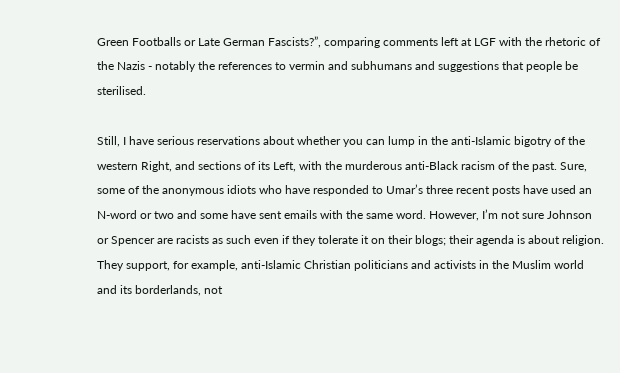Green Footballs or Late German Fascists?”, comparing comments left at LGF with the rhetoric of the Nazis - notably the references to vermin and subhumans and suggestions that people be sterilised.

Still, I have serious reservations about whether you can lump in the anti-Islamic bigotry of the western Right, and sections of its Left, with the murderous anti-Black racism of the past. Sure, some of the anonymous idiots who have responded to Umar’s three recent posts have used an N-word or two and some have sent emails with the same word. However, I’m not sure Johnson or Spencer are racists as such even if they tolerate it on their blogs; their agenda is about religion. They support, for example, anti-Islamic Christian politicians and activists in the Muslim world and its borderlands, not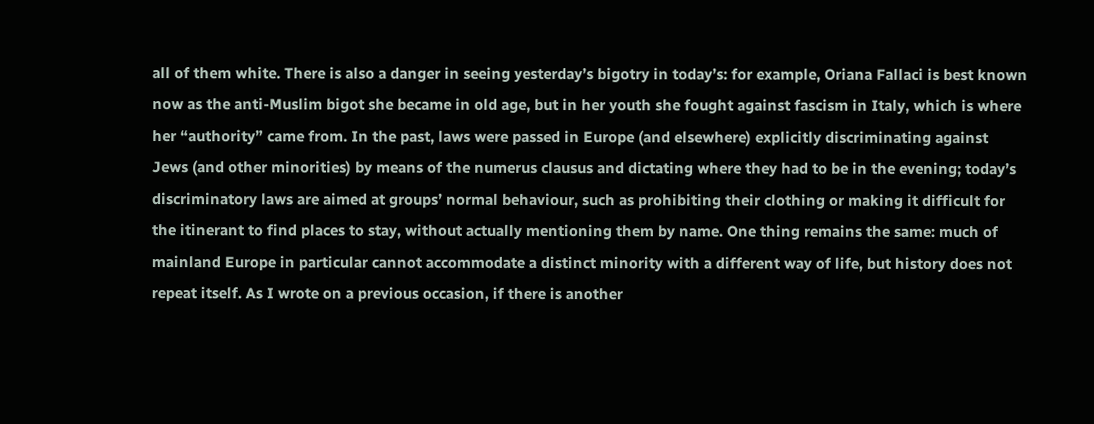all of them white. There is also a danger in seeing yesterday’s bigotry in today’s: for example, Oriana Fallaci is best known now as the anti-Muslim bigot she became in old age, but in her youth she fought against fascism in Italy, which is where her “authority” came from. In the past, laws were passed in Europe (and elsewhere) explicitly discriminating against Jews (and other minorities) by means of the numerus clausus and dictating where they had to be in the evening; today’s discriminatory laws are aimed at groups’ normal behaviour, such as prohibiting their clothing or making it difficult for the itinerant to find places to stay, without actually mentioning them by name. One thing remains the same: much of mainland Europe in particular cannot accommodate a distinct minority with a different way of life, but history does not repeat itself. As I wrote on a previous occasion, if there is another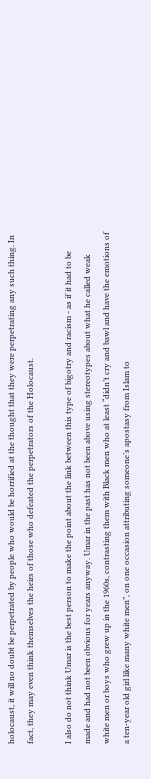holocaust, it will no doubt be perpetrated by people who would be horrified at the thought that they were perpetrating any such thing. In fact, they may even think themselves the heirs of those who defeated the perpetrators of the Holocaust.

I also do not think Umar is the best person to make the point about the link between this type of bigotry and racism - as if it had to be made and had not been obvious for years anyway. Umar in the past has not been above using stereotypes about what he called weak white men or boys who grew up in the 1960s, contrasting them with Black men who at least “didn’t cry and bawl and have the emotions of a ten-year old girl like many white men”, on one occasion attributing someone’s apostasy from Islam to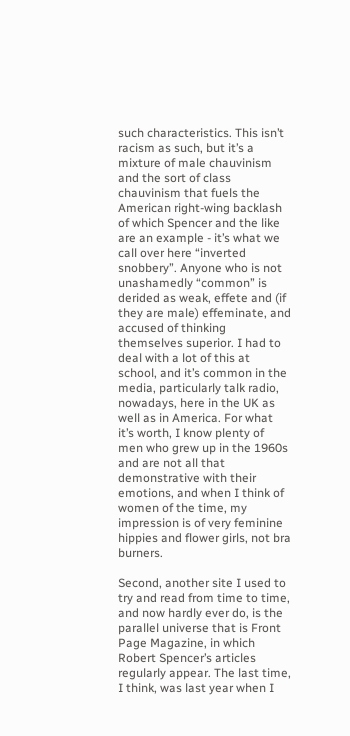such characteristics. This isn’t racism as such, but it’s a mixture of male chauvinism and the sort of class chauvinism that fuels the American right-wing backlash of which Spencer and the like are an example - it’s what we call over here “inverted snobbery”. Anyone who is not unashamedly “common” is derided as weak, effete and (if they are male) effeminate, and accused of thinking themselves superior. I had to deal with a lot of this at school, and it’s common in the media, particularly talk radio, nowadays, here in the UK as well as in America. For what it’s worth, I know plenty of men who grew up in the 1960s and are not all that demonstrative with their emotions, and when I think of women of the time, my impression is of very feminine hippies and flower girls, not bra burners.

Second, another site I used to try and read from time to time, and now hardly ever do, is the parallel universe that is Front Page Magazine, in which Robert Spencer’s articles regularly appear. The last time, I think, was last year when I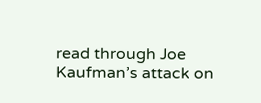read through Joe Kaufman’s attack on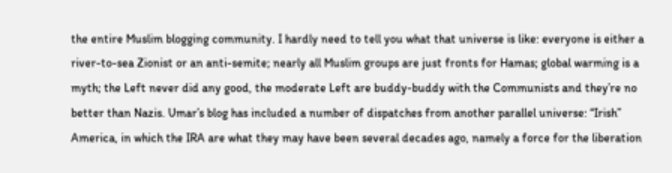the entire Muslim blogging community. I hardly need to tell you what that universe is like: everyone is either a river-to-sea Zionist or an anti-semite; nearly all Muslim groups are just fronts for Hamas; global warming is a myth; the Left never did any good, the moderate Left are buddy-buddy with the Communists and they’re no better than Nazis. Umar’s blog has included a number of dispatches from another parallel universe: “Irish” America, in which the IRA are what they may have been several decades ago, namely a force for the liberation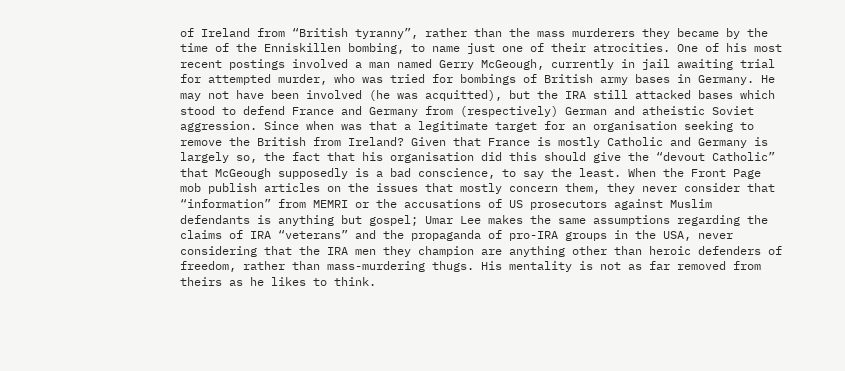of Ireland from “British tyranny”, rather than the mass murderers they became by the time of the Enniskillen bombing, to name just one of their atrocities. One of his most recent postings involved a man named Gerry McGeough, currently in jail awaiting trial for attempted murder, who was tried for bombings of British army bases in Germany. He may not have been involved (he was acquitted), but the IRA still attacked bases which stood to defend France and Germany from (respectively) German and atheistic Soviet aggression. Since when was that a legitimate target for an organisation seeking to remove the British from Ireland? Given that France is mostly Catholic and Germany is largely so, the fact that his organisation did this should give the “devout Catholic” that McGeough supposedly is a bad conscience, to say the least. When the Front Page mob publish articles on the issues that mostly concern them, they never consider that “information” from MEMRI or the accusations of US prosecutors against Muslim defendants is anything but gospel; Umar Lee makes the same assumptions regarding the claims of IRA “veterans” and the propaganda of pro-IRA groups in the USA, never considering that the IRA men they champion are anything other than heroic defenders of freedom, rather than mass-murdering thugs. His mentality is not as far removed from theirs as he likes to think.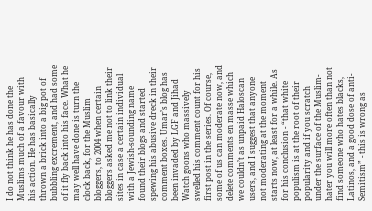I do not think he has done the Muslims much of a favour with his action. He has basically thrown a brick into a big pot of bubbling excrement, and had some of it fly back into his face. What he may well have done is turn the clock back, for the Muslim bloggers, to 2004 when certain bloggers asked me not to link their sites in case a certain individual with a Jewish-sounding name found their blogs and started spewing his abusive dreck in their comment boxes. Umar’s blog has been invaded by LGF and Jihad Watch goons who massively swelled his comment count for his first post in the series. Of course, some of us can moderate now, and delete comments en masse which we couldn’t as unpaid Haloscan users, and I suggest that anyone not moderating at the moment starts now, at least for a while. As for his conclusion - “that white populism is at the root of their popularity and if you scratch under the surface of the Muslim-hater you will more often than not find someone who hates blacks, Latinos, and a good dose of anti-Semitism” - this is wrong as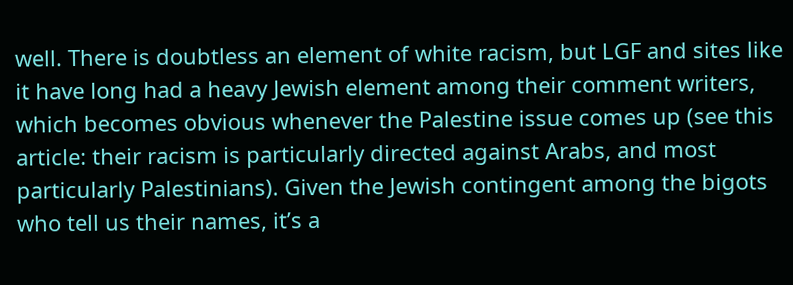well. There is doubtless an element of white racism, but LGF and sites like it have long had a heavy Jewish element among their comment writers, which becomes obvious whenever the Palestine issue comes up (see this article: their racism is particularly directed against Arabs, and most particularly Palestinians). Given the Jewish contingent among the bigots who tell us their names, it’s a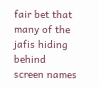fair bet that many of the jafis hiding behind screen names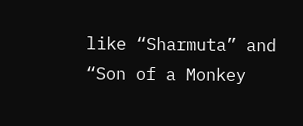like “Sharmuta” and “Son of a Monkey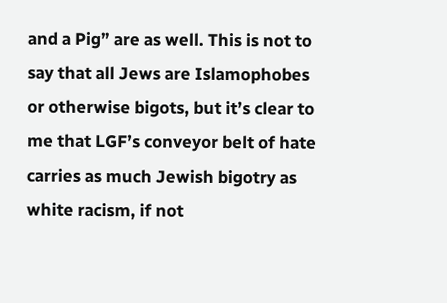and a Pig” are as well. This is not to say that all Jews are Islamophobes or otherwise bigots, but it’s clear to me that LGF’s conveyor belt of hate carries as much Jewish bigotry as white racism, if not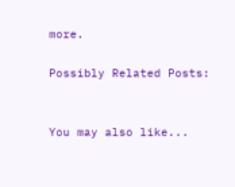more.

Possibly Related Posts:


You may also like...